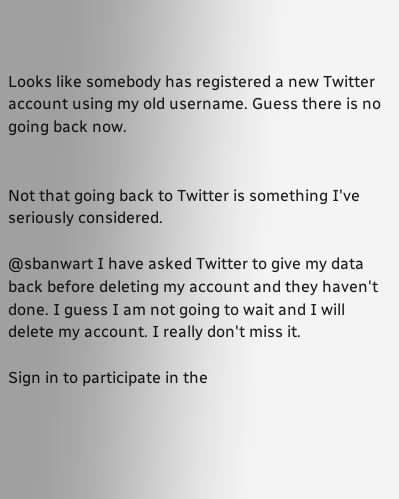Looks like somebody has registered a new Twitter account using my old username. Guess there is no going back now.


Not that going back to Twitter is something I've seriously considered.

@sbanwart I have asked Twitter to give my data back before deleting my account and they haven't done. I guess I am not going to wait and I will delete my account. I really don't miss it.

Sign in to participate in the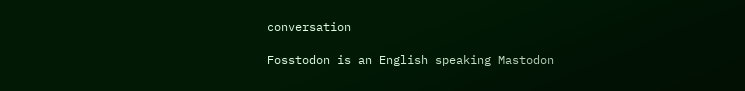conversation

Fosstodon is an English speaking Mastodon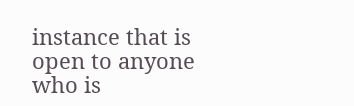instance that is open to anyone who is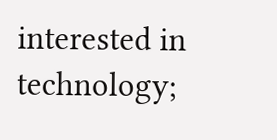interested in technology;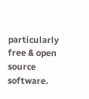particularly free & open source software.